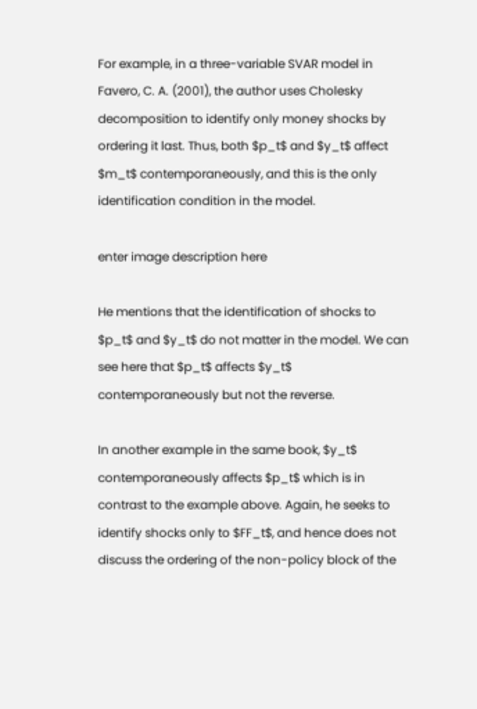For example, in a three-variable SVAR model in Favero, C. A. (2001), the author uses Cholesky decomposition to identify only money shocks by ordering it last. Thus, both $p_t$ and $y_t$ affect $m_t$ contemporaneously, and this is the only identification condition in the model.

enter image description here

He mentions that the identification of shocks to $p_t$ and $y_t$ do not matter in the model. We can see here that $p_t$ affects $y_t$ contemporaneously but not the reverse.

In another example in the same book, $y_t$ contemporaneously affects $p_t$ which is in contrast to the example above. Again, he seeks to identify shocks only to $FF_t$, and hence does not discuss the ordering of the non-policy block of the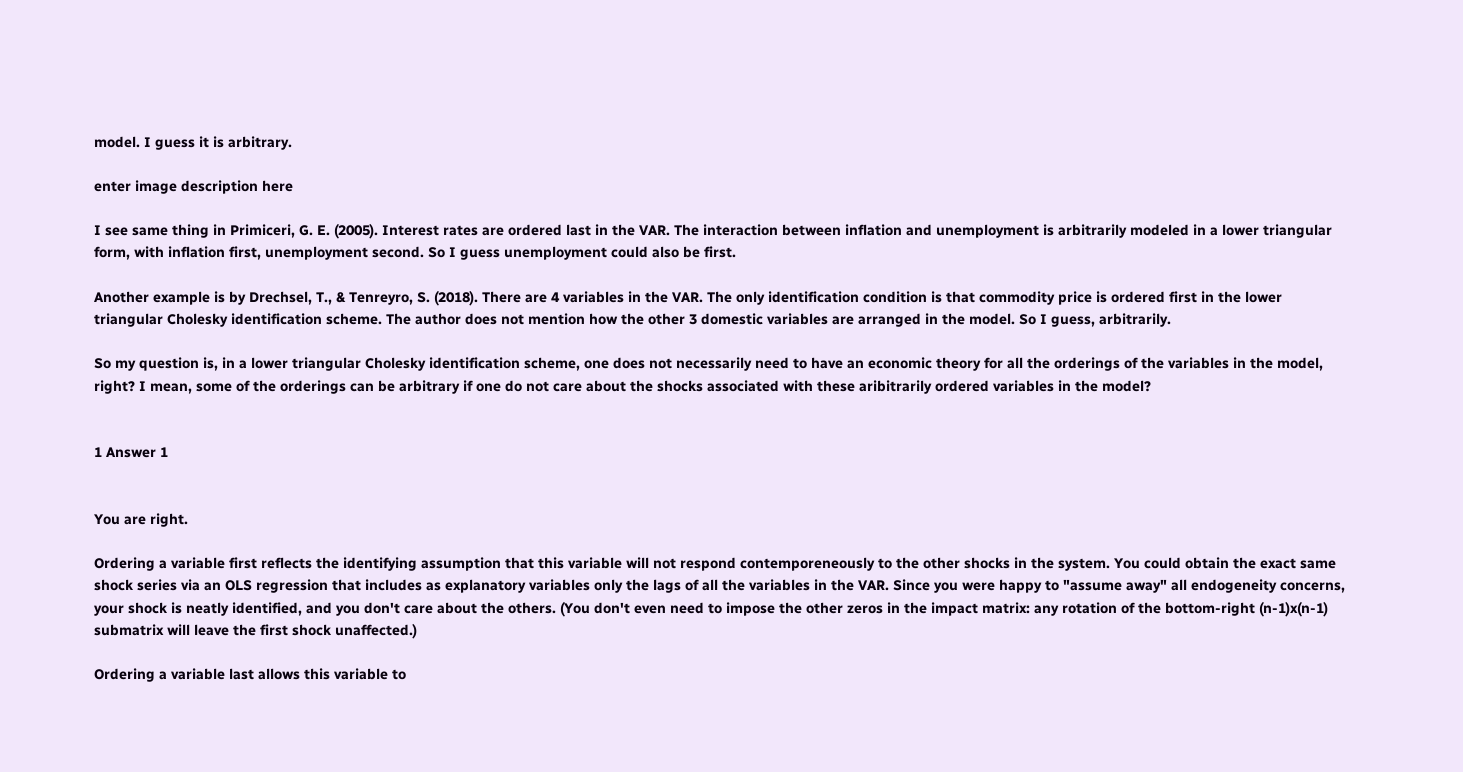model. I guess it is arbitrary.

enter image description here

I see same thing in Primiceri, G. E. (2005). Interest rates are ordered last in the VAR. The interaction between inflation and unemployment is arbitrarily modeled in a lower triangular form, with inflation first, unemployment second. So I guess unemployment could also be first.

Another example is by Drechsel, T., & Tenreyro, S. (2018). There are 4 variables in the VAR. The only identification condition is that commodity price is ordered first in the lower triangular Cholesky identification scheme. The author does not mention how the other 3 domestic variables are arranged in the model. So I guess, arbitrarily.

So my question is, in a lower triangular Cholesky identification scheme, one does not necessarily need to have an economic theory for all the orderings of the variables in the model, right? I mean, some of the orderings can be arbitrary if one do not care about the shocks associated with these aribitrarily ordered variables in the model?


1 Answer 1


You are right.

Ordering a variable first reflects the identifying assumption that this variable will not respond contemporeneously to the other shocks in the system. You could obtain the exact same shock series via an OLS regression that includes as explanatory variables only the lags of all the variables in the VAR. Since you were happy to "assume away" all endogeneity concerns, your shock is neatly identified, and you don't care about the others. (You don't even need to impose the other zeros in the impact matrix: any rotation of the bottom-right (n-1)x(n-1) submatrix will leave the first shock unaffected.)

Ordering a variable last allows this variable to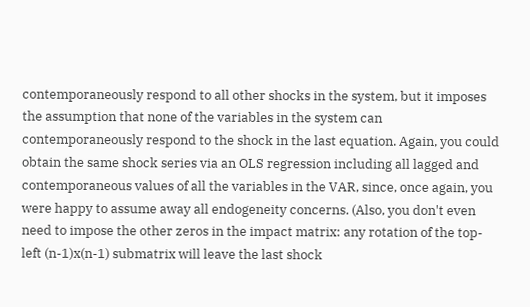contemporaneously respond to all other shocks in the system, but it imposes the assumption that none of the variables in the system can contemporaneously respond to the shock in the last equation. Again, you could obtain the same shock series via an OLS regression including all lagged and contemporaneous values of all the variables in the VAR, since, once again, you were happy to assume away all endogeneity concerns. (Also, you don't even need to impose the other zeros in the impact matrix: any rotation of the top-left (n-1)x(n-1) submatrix will leave the last shock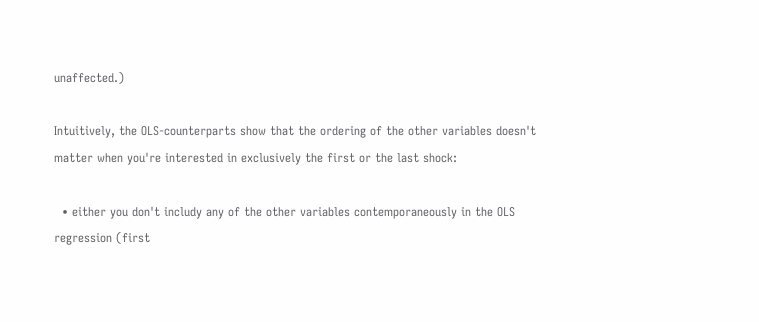unaffected.)

Intuitively, the OLS-counterparts show that the ordering of the other variables doesn't matter when you're interested in exclusively the first or the last shock:

  • either you don't includy any of the other variables contemporaneously in the OLS regression (first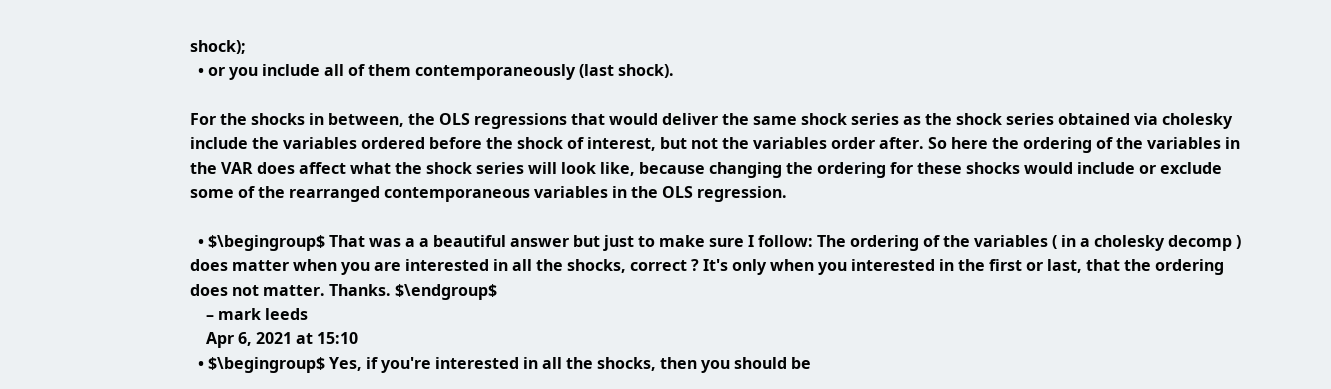shock);
  • or you include all of them contemporaneously (last shock).

For the shocks in between, the OLS regressions that would deliver the same shock series as the shock series obtained via cholesky include the variables ordered before the shock of interest, but not the variables order after. So here the ordering of the variables in the VAR does affect what the shock series will look like, because changing the ordering for these shocks would include or exclude some of the rearranged contemporaneous variables in the OLS regression.

  • $\begingroup$ That was a a beautiful answer but just to make sure I follow: The ordering of the variables ( in a cholesky decomp ) does matter when you are interested in all the shocks, correct ? It's only when you interested in the first or last, that the ordering does not matter. Thanks. $\endgroup$
    – mark leeds
    Apr 6, 2021 at 15:10
  • $\begingroup$ Yes, if you're interested in all the shocks, then you should be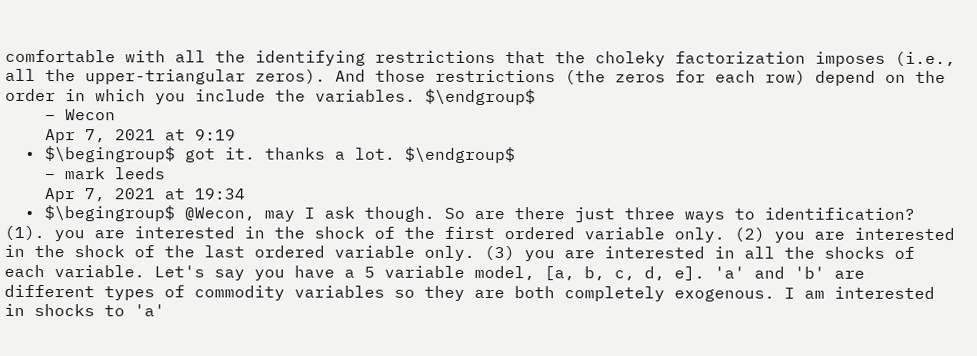comfortable with all the identifying restrictions that the choleky factorization imposes (i.e., all the upper-triangular zeros). And those restrictions (the zeros for each row) depend on the order in which you include the variables. $\endgroup$
    – Wecon
    Apr 7, 2021 at 9:19
  • $\begingroup$ got it. thanks a lot. $\endgroup$
    – mark leeds
    Apr 7, 2021 at 19:34
  • $\begingroup$ @Wecon, may I ask though. So are there just three ways to identification? (1). you are interested in the shock of the first ordered variable only. (2) you are interested in the shock of the last ordered variable only. (3) you are interested in all the shocks of each variable. Let's say you have a 5 variable model, [a, b, c, d, e]. 'a' and 'b' are different types of commodity variables so they are both completely exogenous. I am interested in shocks to 'a'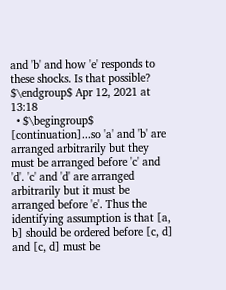and 'b' and how 'e' responds to these shocks. Is that possible? $\endgroup$ Apr 12, 2021 at 13:18
  • $\begingroup$ [continuation]...so 'a' and 'b' are arranged arbitrarily but they must be arranged before 'c' and 'd'. 'c' and 'd' are arranged arbitrarily but it must be arranged before 'e'. Thus the identifying assumption is that [a, b] should be ordered before [c, d] and [c, d] must be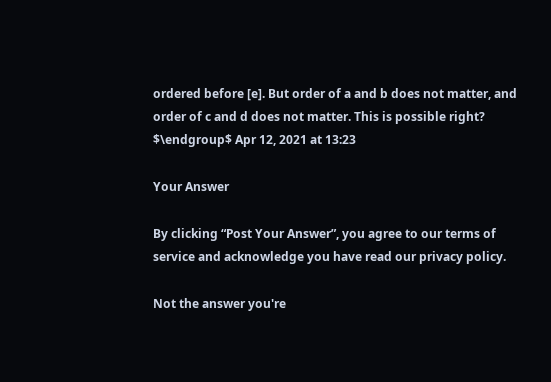ordered before [e]. But order of a and b does not matter, and order of c and d does not matter. This is possible right? $\endgroup$ Apr 12, 2021 at 13:23

Your Answer

By clicking “Post Your Answer”, you agree to our terms of service and acknowledge you have read our privacy policy.

Not the answer you're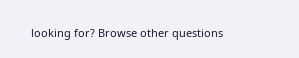looking for? Browse other questions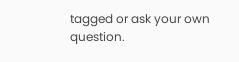tagged or ask your own question.